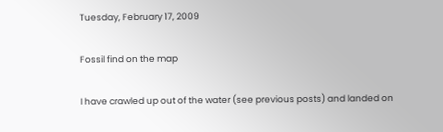Tuesday, February 17, 2009

Fossil find on the map

I have crawled up out of the water (see previous posts) and landed on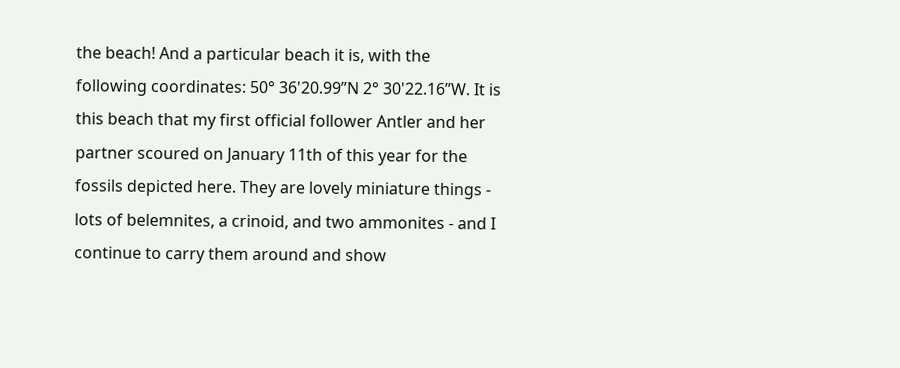the beach! And a particular beach it is, with the following coordinates: 50° 36'20.99”N 2° 30'22.16”W. It is this beach that my first official follower Antler and her partner scoured on January 11th of this year for the fossils depicted here. They are lovely miniature things - lots of belemnites, a crinoid, and two ammonites - and I continue to carry them around and show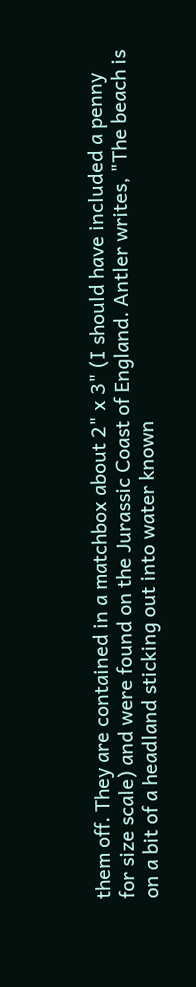them off. They are contained in a matchbox about 2" x 3" (I should have included a penny for size scale) and were found on the Jurassic Coast of England. Antler writes, "The beach is on a bit of a headland sticking out into water known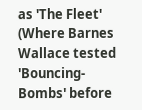as 'The Fleet' (Where Barnes Wallace tested 'Bouncing-Bombs' before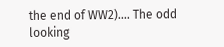the end of WW2).... The odd looking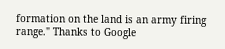formation on the land is an army firing range." Thanks to Google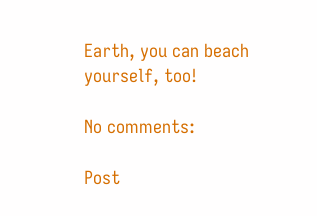Earth, you can beach yourself, too!

No comments:

Post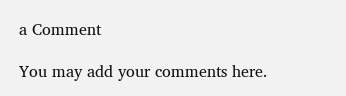a Comment

You may add your comments here.